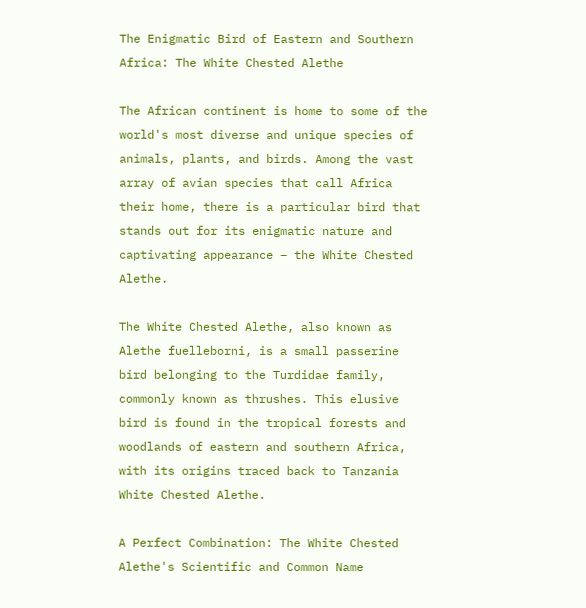The Enigmatic Bird of Eastern and Southern Africa: The White Chested Alethe

The African continent is home to some of the world's most diverse and unique species of animals, plants, and birds. Among the vast array of avian species that call Africa their home, there is a particular bird that stands out for its enigmatic nature and captivating appearance – the White Chested Alethe.

The White Chested Alethe, also known as Alethe fuelleborni, is a small passerine bird belonging to the Turdidae family, commonly known as thrushes. This elusive bird is found in the tropical forests and woodlands of eastern and southern Africa, with its origins traced back to Tanzania White Chested Alethe.

A Perfect Combination: The White Chested Alethe's Scientific and Common Name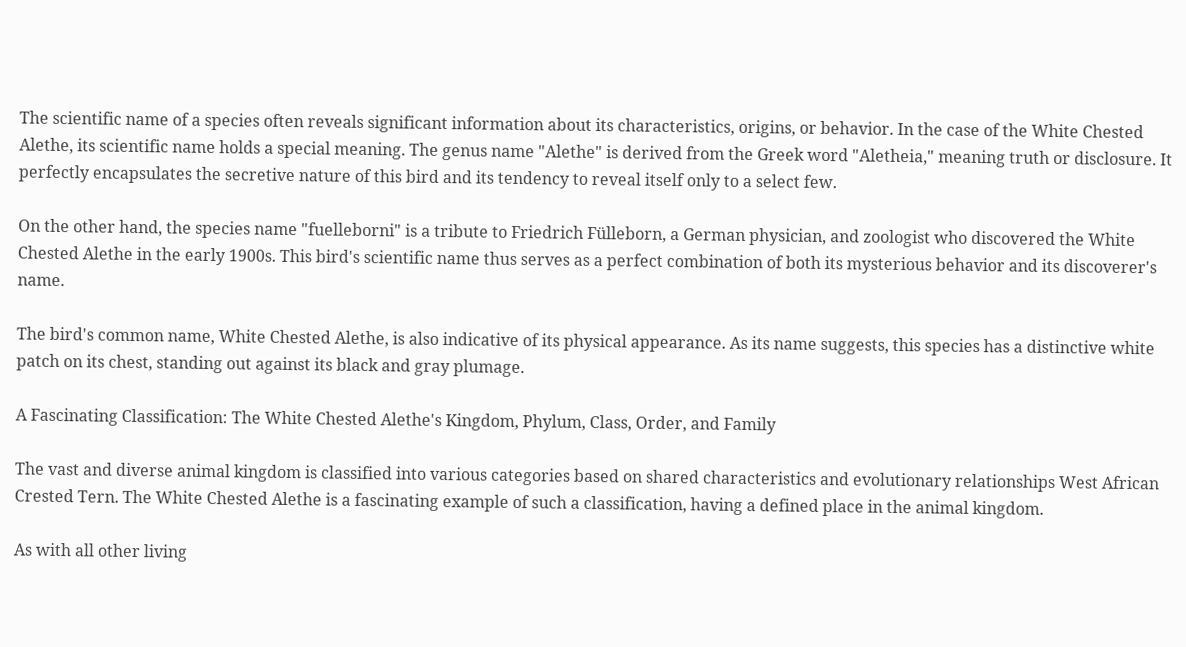The scientific name of a species often reveals significant information about its characteristics, origins, or behavior. In the case of the White Chested Alethe, its scientific name holds a special meaning. The genus name "Alethe" is derived from the Greek word "Aletheia," meaning truth or disclosure. It perfectly encapsulates the secretive nature of this bird and its tendency to reveal itself only to a select few.

On the other hand, the species name "fuelleborni" is a tribute to Friedrich Fülleborn, a German physician, and zoologist who discovered the White Chested Alethe in the early 1900s. This bird's scientific name thus serves as a perfect combination of both its mysterious behavior and its discoverer's name.

The bird's common name, White Chested Alethe, is also indicative of its physical appearance. As its name suggests, this species has a distinctive white patch on its chest, standing out against its black and gray plumage.

A Fascinating Classification: The White Chested Alethe's Kingdom, Phylum, Class, Order, and Family

The vast and diverse animal kingdom is classified into various categories based on shared characteristics and evolutionary relationships West African Crested Tern. The White Chested Alethe is a fascinating example of such a classification, having a defined place in the animal kingdom.

As with all other living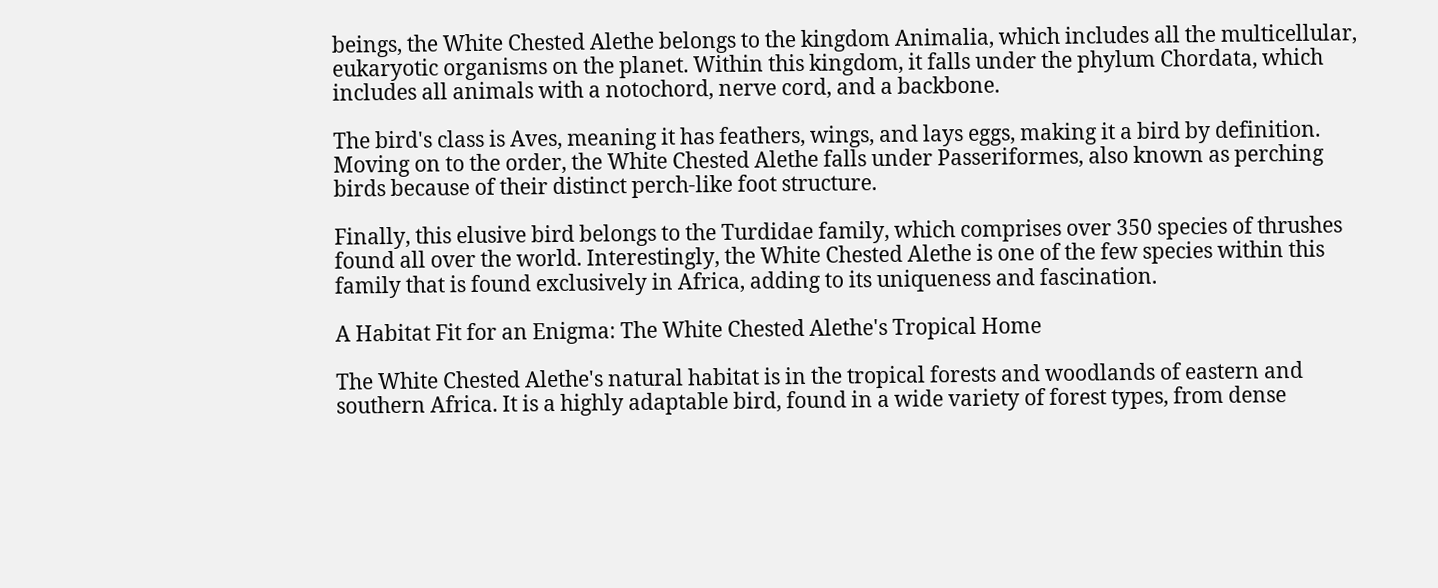beings, the White Chested Alethe belongs to the kingdom Animalia, which includes all the multicellular, eukaryotic organisms on the planet. Within this kingdom, it falls under the phylum Chordata, which includes all animals with a notochord, nerve cord, and a backbone.

The bird's class is Aves, meaning it has feathers, wings, and lays eggs, making it a bird by definition. Moving on to the order, the White Chested Alethe falls under Passeriformes, also known as perching birds because of their distinct perch-like foot structure.

Finally, this elusive bird belongs to the Turdidae family, which comprises over 350 species of thrushes found all over the world. Interestingly, the White Chested Alethe is one of the few species within this family that is found exclusively in Africa, adding to its uniqueness and fascination.

A Habitat Fit for an Enigma: The White Chested Alethe's Tropical Home

The White Chested Alethe's natural habitat is in the tropical forests and woodlands of eastern and southern Africa. It is a highly adaptable bird, found in a wide variety of forest types, from dense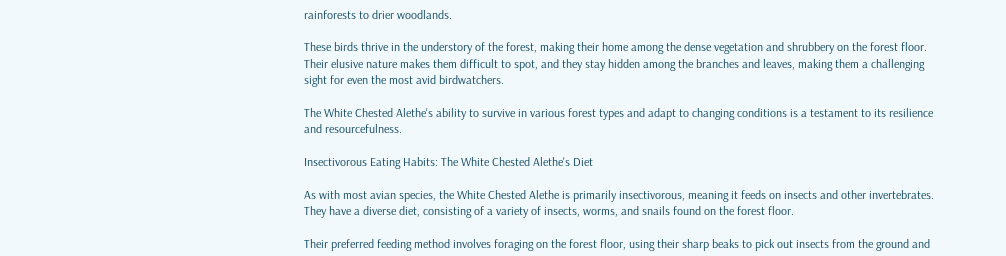rainforests to drier woodlands.

These birds thrive in the understory of the forest, making their home among the dense vegetation and shrubbery on the forest floor. Their elusive nature makes them difficult to spot, and they stay hidden among the branches and leaves, making them a challenging sight for even the most avid birdwatchers.

The White Chested Alethe's ability to survive in various forest types and adapt to changing conditions is a testament to its resilience and resourcefulness.

Insectivorous Eating Habits: The White Chested Alethe's Diet

As with most avian species, the White Chested Alethe is primarily insectivorous, meaning it feeds on insects and other invertebrates. They have a diverse diet, consisting of a variety of insects, worms, and snails found on the forest floor.

Their preferred feeding method involves foraging on the forest floor, using their sharp beaks to pick out insects from the ground and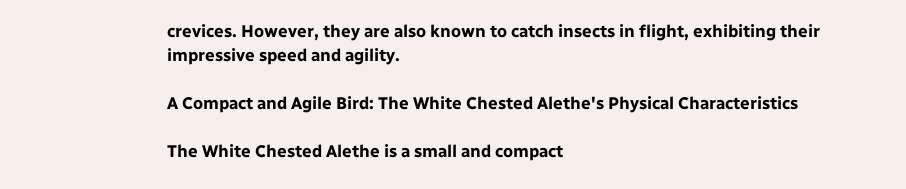crevices. However, they are also known to catch insects in flight, exhibiting their impressive speed and agility.

A Compact and Agile Bird: The White Chested Alethe's Physical Characteristics

The White Chested Alethe is a small and compact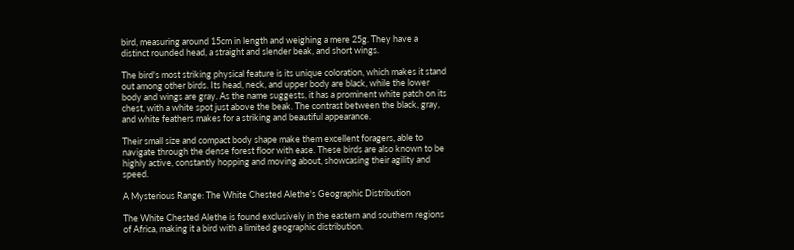bird, measuring around 15cm in length and weighing a mere 25g. They have a distinct rounded head, a straight and slender beak, and short wings.

The bird's most striking physical feature is its unique coloration, which makes it stand out among other birds. Its head, neck, and upper body are black, while the lower body and wings are gray. As the name suggests, it has a prominent white patch on its chest, with a white spot just above the beak. The contrast between the black, gray, and white feathers makes for a striking and beautiful appearance.

Their small size and compact body shape make them excellent foragers, able to navigate through the dense forest floor with ease. These birds are also known to be highly active, constantly hopping and moving about, showcasing their agility and speed.

A Mysterious Range: The White Chested Alethe's Geographic Distribution

The White Chested Alethe is found exclusively in the eastern and southern regions of Africa, making it a bird with a limited geographic distribution.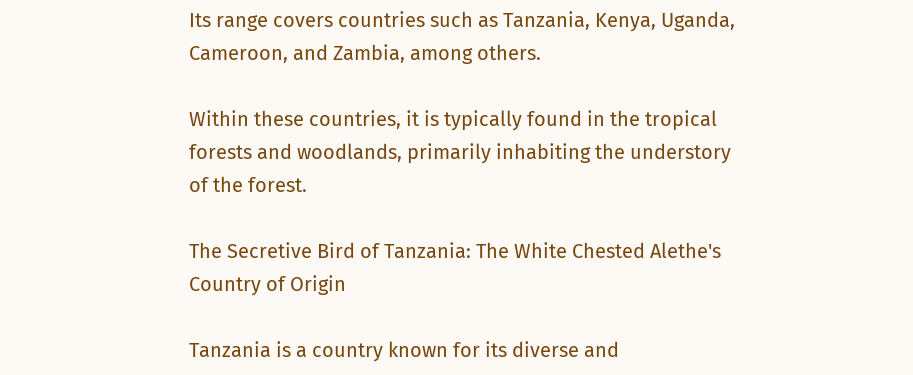Its range covers countries such as Tanzania, Kenya, Uganda, Cameroon, and Zambia, among others.

Within these countries, it is typically found in the tropical forests and woodlands, primarily inhabiting the understory of the forest.

The Secretive Bird of Tanzania: The White Chested Alethe's Country of Origin

Tanzania is a country known for its diverse and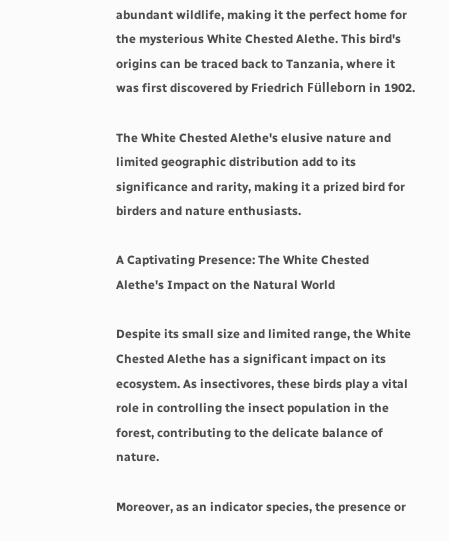abundant wildlife, making it the perfect home for the mysterious White Chested Alethe. This bird's origins can be traced back to Tanzania, where it was first discovered by Friedrich Fülleborn in 1902.

The White Chested Alethe's elusive nature and limited geographic distribution add to its significance and rarity, making it a prized bird for birders and nature enthusiasts.

A Captivating Presence: The White Chested Alethe's Impact on the Natural World

Despite its small size and limited range, the White Chested Alethe has a significant impact on its ecosystem. As insectivores, these birds play a vital role in controlling the insect population in the forest, contributing to the delicate balance of nature.

Moreover, as an indicator species, the presence or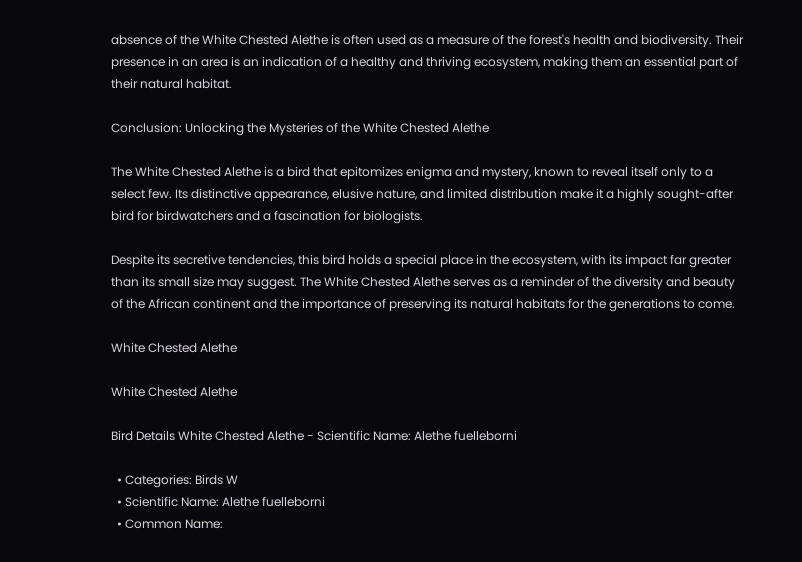absence of the White Chested Alethe is often used as a measure of the forest's health and biodiversity. Their presence in an area is an indication of a healthy and thriving ecosystem, making them an essential part of their natural habitat.

Conclusion: Unlocking the Mysteries of the White Chested Alethe

The White Chested Alethe is a bird that epitomizes enigma and mystery, known to reveal itself only to a select few. Its distinctive appearance, elusive nature, and limited distribution make it a highly sought-after bird for birdwatchers and a fascination for biologists.

Despite its secretive tendencies, this bird holds a special place in the ecosystem, with its impact far greater than its small size may suggest. The White Chested Alethe serves as a reminder of the diversity and beauty of the African continent and the importance of preserving its natural habitats for the generations to come.

White Chested Alethe

White Chested Alethe

Bird Details White Chested Alethe - Scientific Name: Alethe fuelleborni

  • Categories: Birds W
  • Scientific Name: Alethe fuelleborni
  • Common Name: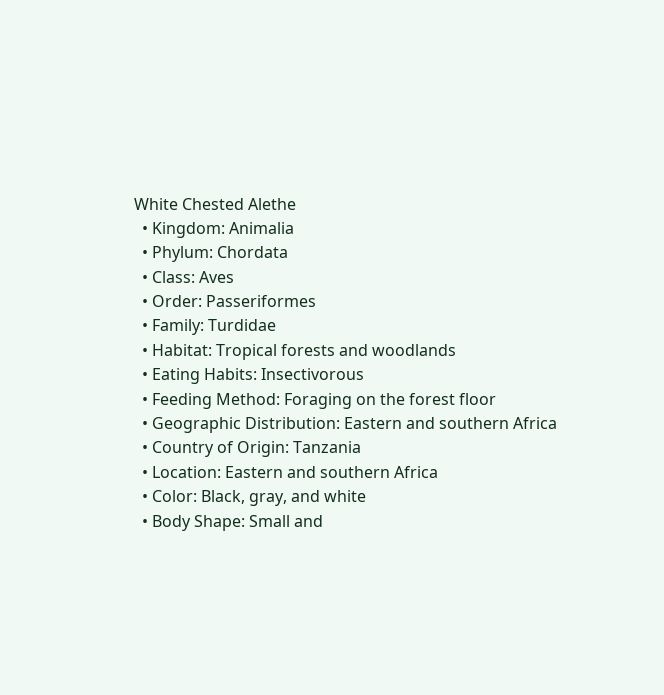White Chested Alethe
  • Kingdom: Animalia
  • Phylum: Chordata
  • Class: Aves
  • Order: Passeriformes
  • Family: Turdidae
  • Habitat: Tropical forests and woodlands
  • Eating Habits: Insectivorous
  • Feeding Method: Foraging on the forest floor
  • Geographic Distribution: Eastern and southern Africa
  • Country of Origin: Tanzania
  • Location: Eastern and southern Africa
  • Color: Black, gray, and white
  • Body Shape: Small and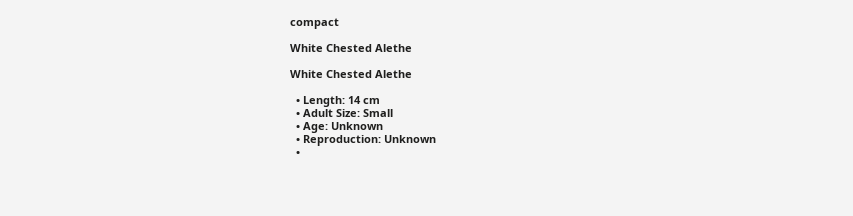compact

White Chested Alethe

White Chested Alethe

  • Length: 14 cm
  • Adult Size: Small
  • Age: Unknown
  • Reproduction: Unknown
  •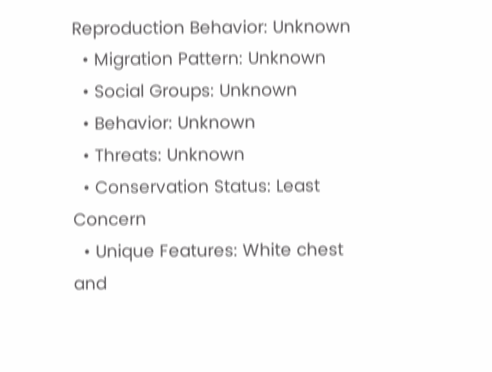Reproduction Behavior: Unknown
  • Migration Pattern: Unknown
  • Social Groups: Unknown
  • Behavior: Unknown
  • Threats: Unknown
  • Conservation Status: Least Concern
  • Unique Features: White chest and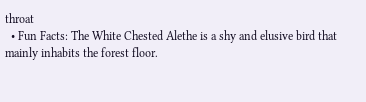throat
  • Fun Facts: The White Chested Alethe is a shy and elusive bird that mainly inhabits the forest floor.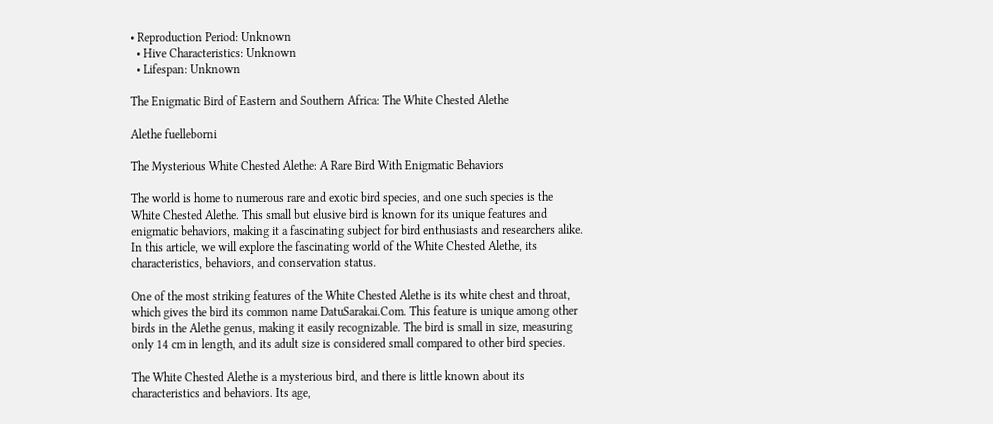• Reproduction Period: Unknown
  • Hive Characteristics: Unknown
  • Lifespan: Unknown

The Enigmatic Bird of Eastern and Southern Africa: The White Chested Alethe

Alethe fuelleborni

The Mysterious White Chested Alethe: A Rare Bird With Enigmatic Behaviors

The world is home to numerous rare and exotic bird species, and one such species is the White Chested Alethe. This small but elusive bird is known for its unique features and enigmatic behaviors, making it a fascinating subject for bird enthusiasts and researchers alike. In this article, we will explore the fascinating world of the White Chested Alethe, its characteristics, behaviors, and conservation status.

One of the most striking features of the White Chested Alethe is its white chest and throat, which gives the bird its common name DatuSarakai.Com. This feature is unique among other birds in the Alethe genus, making it easily recognizable. The bird is small in size, measuring only 14 cm in length, and its adult size is considered small compared to other bird species.

The White Chested Alethe is a mysterious bird, and there is little known about its characteristics and behaviors. Its age,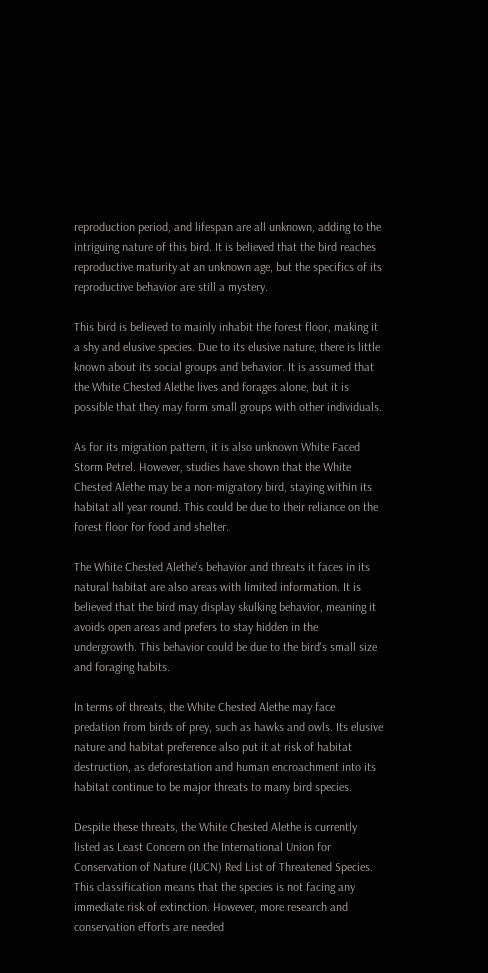reproduction period, and lifespan are all unknown, adding to the intriguing nature of this bird. It is believed that the bird reaches reproductive maturity at an unknown age, but the specifics of its reproductive behavior are still a mystery.

This bird is believed to mainly inhabit the forest floor, making it a shy and elusive species. Due to its elusive nature, there is little known about its social groups and behavior. It is assumed that the White Chested Alethe lives and forages alone, but it is possible that they may form small groups with other individuals.

As for its migration pattern, it is also unknown White Faced Storm Petrel. However, studies have shown that the White Chested Alethe may be a non-migratory bird, staying within its habitat all year round. This could be due to their reliance on the forest floor for food and shelter.

The White Chested Alethe's behavior and threats it faces in its natural habitat are also areas with limited information. It is believed that the bird may display skulking behavior, meaning it avoids open areas and prefers to stay hidden in the undergrowth. This behavior could be due to the bird's small size and foraging habits.

In terms of threats, the White Chested Alethe may face predation from birds of prey, such as hawks and owls. Its elusive nature and habitat preference also put it at risk of habitat destruction, as deforestation and human encroachment into its habitat continue to be major threats to many bird species.

Despite these threats, the White Chested Alethe is currently listed as Least Concern on the International Union for Conservation of Nature (IUCN) Red List of Threatened Species. This classification means that the species is not facing any immediate risk of extinction. However, more research and conservation efforts are needed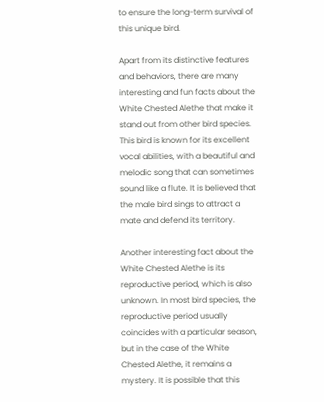to ensure the long-term survival of this unique bird.

Apart from its distinctive features and behaviors, there are many interesting and fun facts about the White Chested Alethe that make it stand out from other bird species. This bird is known for its excellent vocal abilities, with a beautiful and melodic song that can sometimes sound like a flute. It is believed that the male bird sings to attract a mate and defend its territory.

Another interesting fact about the White Chested Alethe is its reproductive period, which is also unknown. In most bird species, the reproductive period usually coincides with a particular season, but in the case of the White Chested Alethe, it remains a mystery. It is possible that this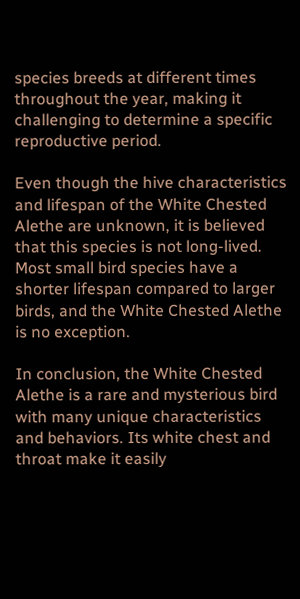species breeds at different times throughout the year, making it challenging to determine a specific reproductive period.

Even though the hive characteristics and lifespan of the White Chested Alethe are unknown, it is believed that this species is not long-lived. Most small bird species have a shorter lifespan compared to larger birds, and the White Chested Alethe is no exception.

In conclusion, the White Chested Alethe is a rare and mysterious bird with many unique characteristics and behaviors. Its white chest and throat make it easily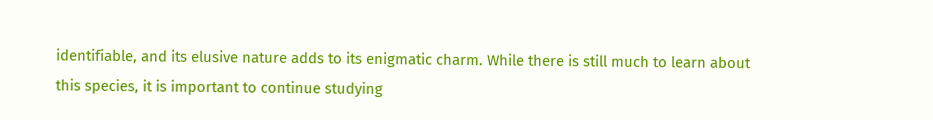identifiable, and its elusive nature adds to its enigmatic charm. While there is still much to learn about this species, it is important to continue studying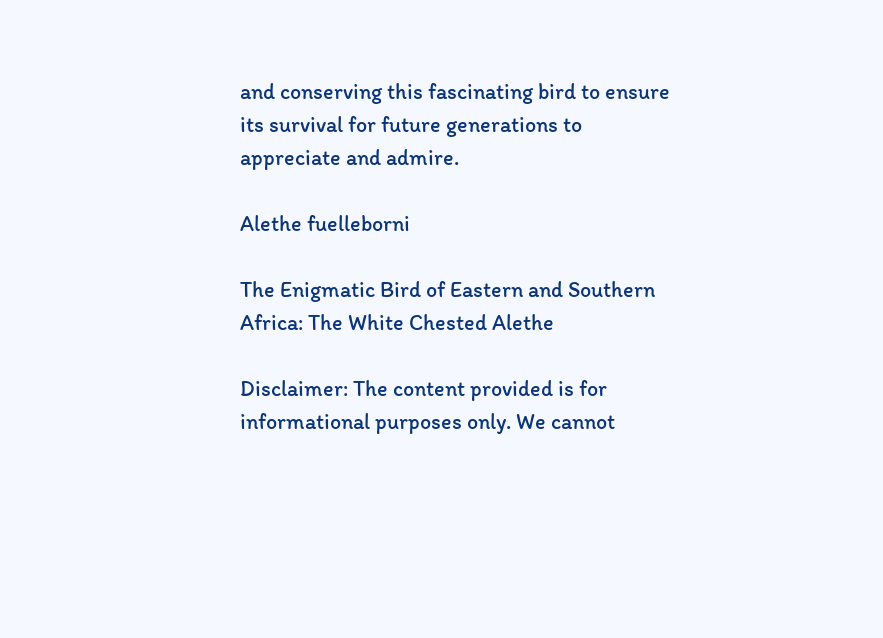and conserving this fascinating bird to ensure its survival for future generations to appreciate and admire.

Alethe fuelleborni

The Enigmatic Bird of Eastern and Southern Africa: The White Chested Alethe

Disclaimer: The content provided is for informational purposes only. We cannot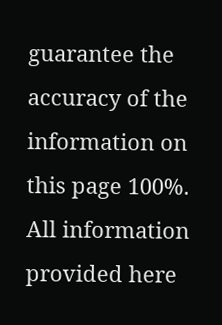guarantee the accuracy of the information on this page 100%. All information provided here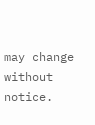may change without notice.